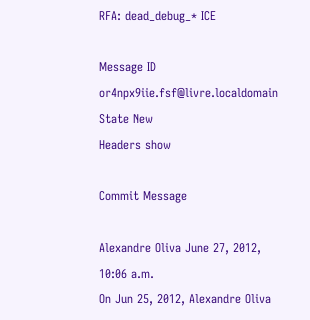RFA: dead_debug_* ICE

Message ID or4npx9iie.fsf@livre.localdomain
State New
Headers show

Commit Message

Alexandre Oliva June 27, 2012, 10:06 a.m.
On Jun 25, 2012, Alexandre Oliva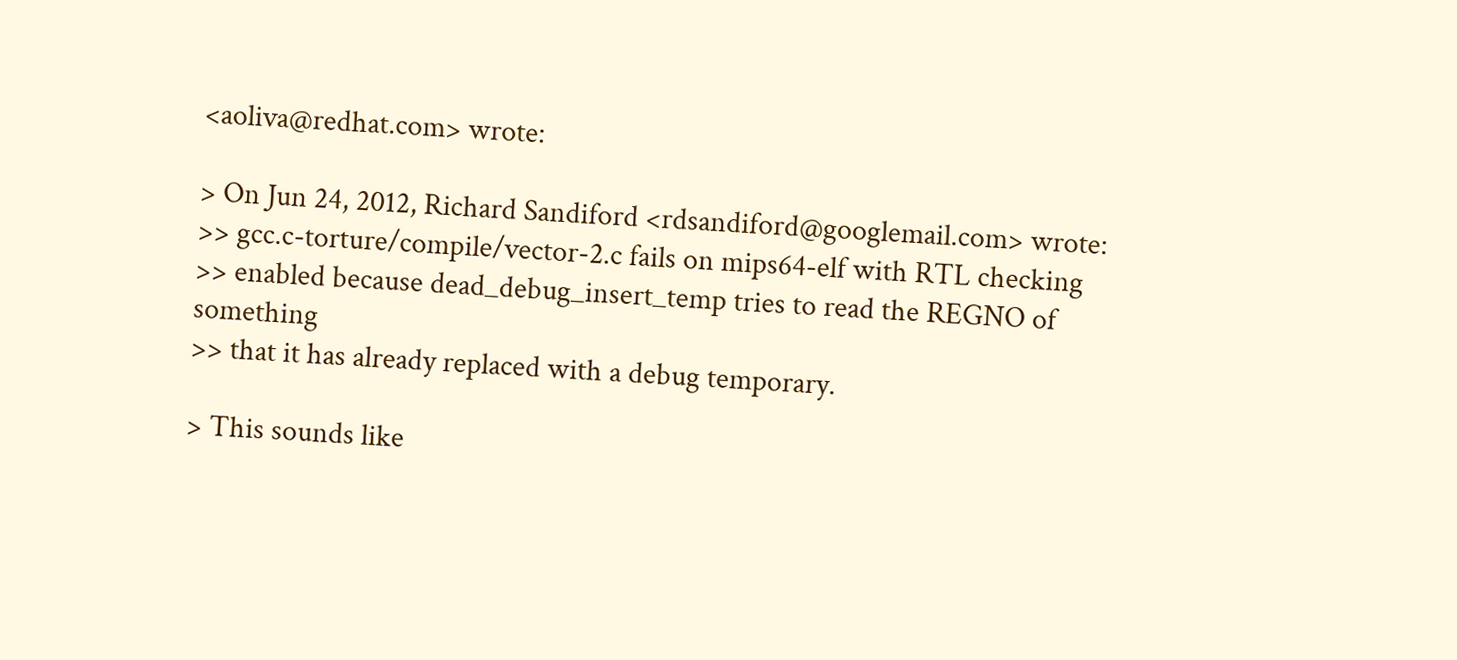<aoliva@redhat.com> wrote:

> On Jun 24, 2012, Richard Sandiford <rdsandiford@googlemail.com> wrote:
>> gcc.c-torture/compile/vector-2.c fails on mips64-elf with RTL checking
>> enabled because dead_debug_insert_temp tries to read the REGNO of something
>> that it has already replaced with a debug temporary.

> This sounds like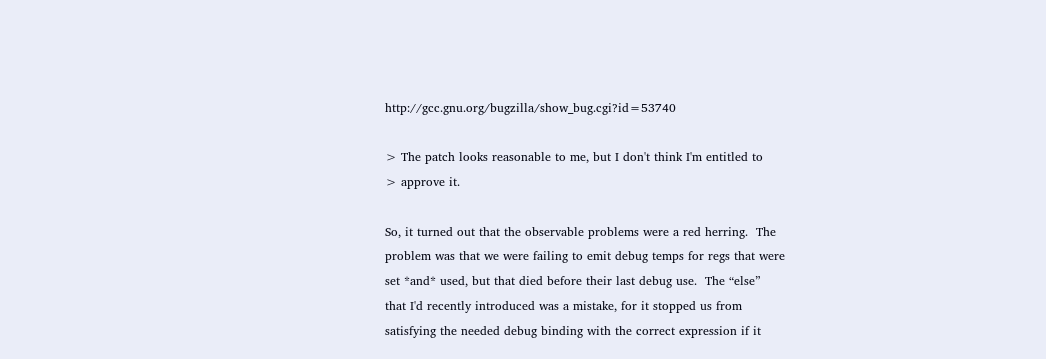http://gcc.gnu.org/bugzilla/show_bug.cgi?id=53740

> The patch looks reasonable to me, but I don't think I'm entitled to
> approve it.

So, it turned out that the observable problems were a red herring.  The
problem was that we were failing to emit debug temps for regs that were
set *and* used, but that died before their last debug use.  The “else”
that I'd recently introduced was a mistake, for it stopped us from
satisfying the needed debug binding with the correct expression if it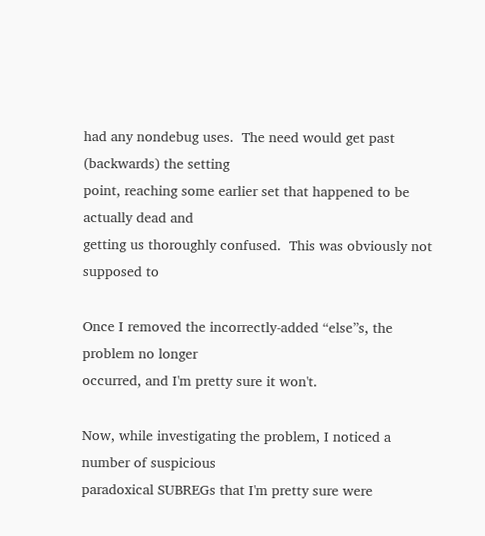had any nondebug uses.  The need would get past (backwards) the setting
point, reaching some earlier set that happened to be actually dead and
getting us thoroughly confused.  This was obviously not supposed to

Once I removed the incorrectly-added “else”s, the problem no longer
occurred, and I'm pretty sure it won't.

Now, while investigating the problem, I noticed a number of suspicious
paradoxical SUBREGs that I'm pretty sure were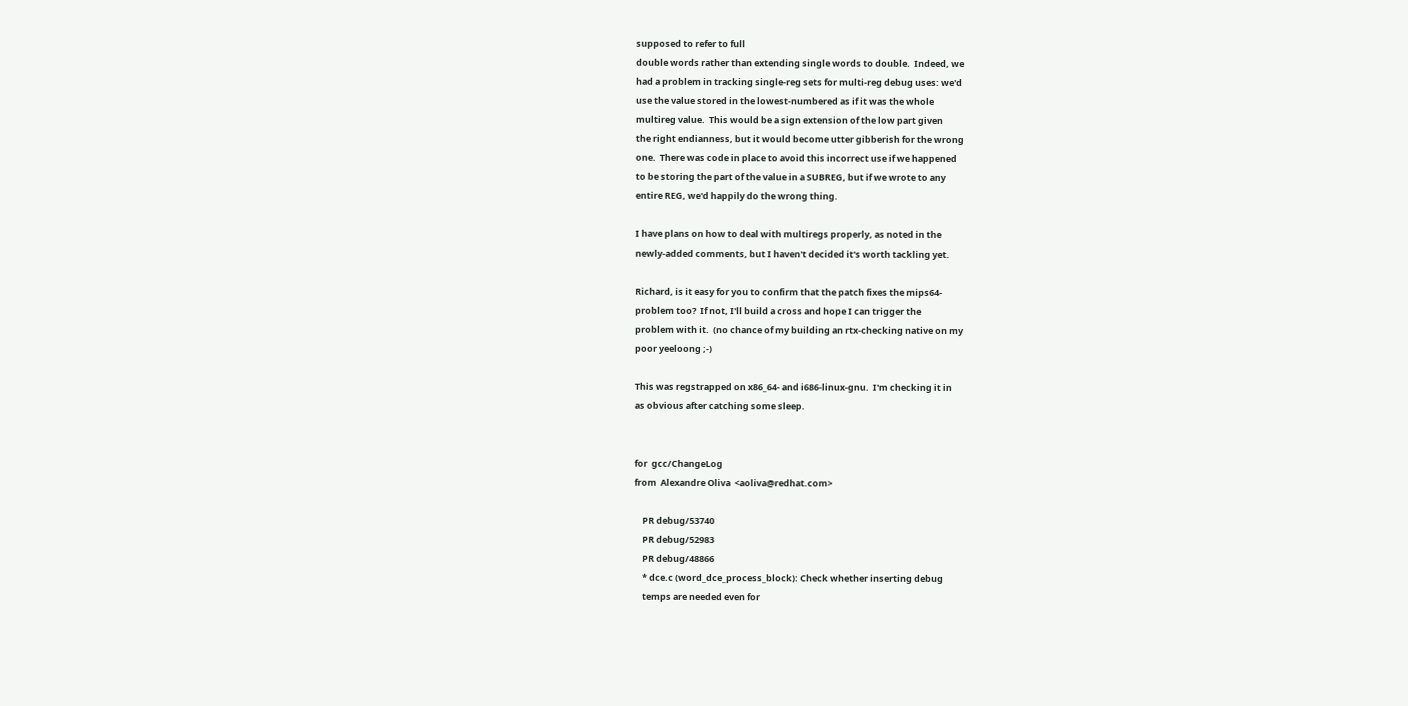supposed to refer to full
double words rather than extending single words to double.  Indeed, we
had a problem in tracking single-reg sets for multi-reg debug uses: we'd
use the value stored in the lowest-numbered as if it was the whole
multireg value.  This would be a sign extension of the low part given
the right endianness, but it would become utter gibberish for the wrong
one.  There was code in place to avoid this incorrect use if we happened
to be storing the part of the value in a SUBREG, but if we wrote to any
entire REG, we'd happily do the wrong thing.

I have plans on how to deal with multiregs properly, as noted in the
newly-added comments, but I haven't decided it's worth tackling yet.

Richard, is it easy for you to confirm that the patch fixes the mips64-
problem too?  If not, I'll build a cross and hope I can trigger the
problem with it.  (no chance of my building an rtx-checking native on my
poor yeeloong ;-)

This was regstrapped on x86_64- and i686-linux-gnu.  I'm checking it in
as obvious after catching some sleep.


for  gcc/ChangeLog
from  Alexandre Oliva  <aoliva@redhat.com>

    PR debug/53740
    PR debug/52983
    PR debug/48866
    * dce.c (word_dce_process_block): Check whether inserting debug
    temps are needed even for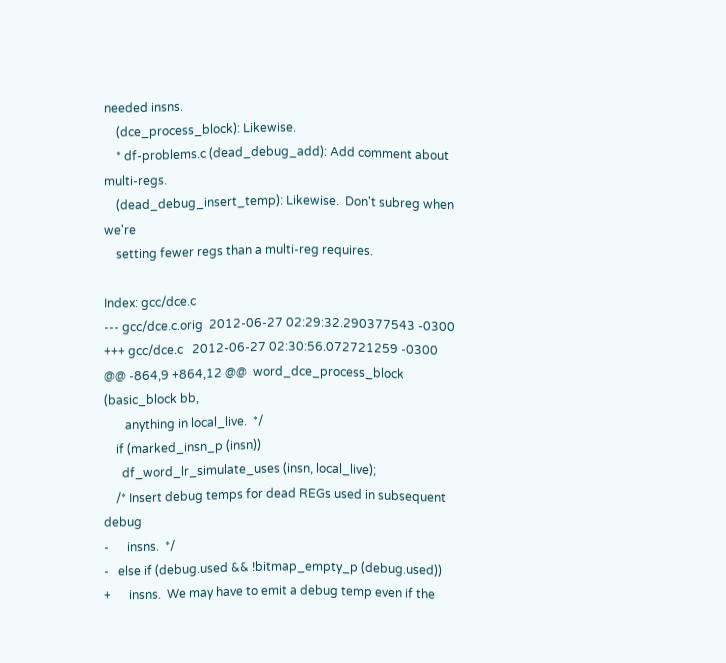needed insns.
    (dce_process_block): Likewise.
    * df-problems.c (dead_debug_add): Add comment about multi-regs.
    (dead_debug_insert_temp): Likewise.  Don't subreg when we're
    setting fewer regs than a multi-reg requires.

Index: gcc/dce.c
--- gcc/dce.c.orig  2012-06-27 02:29:32.290377543 -0300
+++ gcc/dce.c   2012-06-27 02:30:56.072721259 -0300
@@ -864,9 +864,12 @@  word_dce_process_block (basic_block bb,
       anything in local_live.  */
    if (marked_insn_p (insn))
      df_word_lr_simulate_uses (insn, local_live);
    /* Insert debug temps for dead REGs used in subsequent debug
-      insns.  */
-   else if (debug.used && !bitmap_empty_p (debug.used))
+      insns.  We may have to emit a debug temp even if the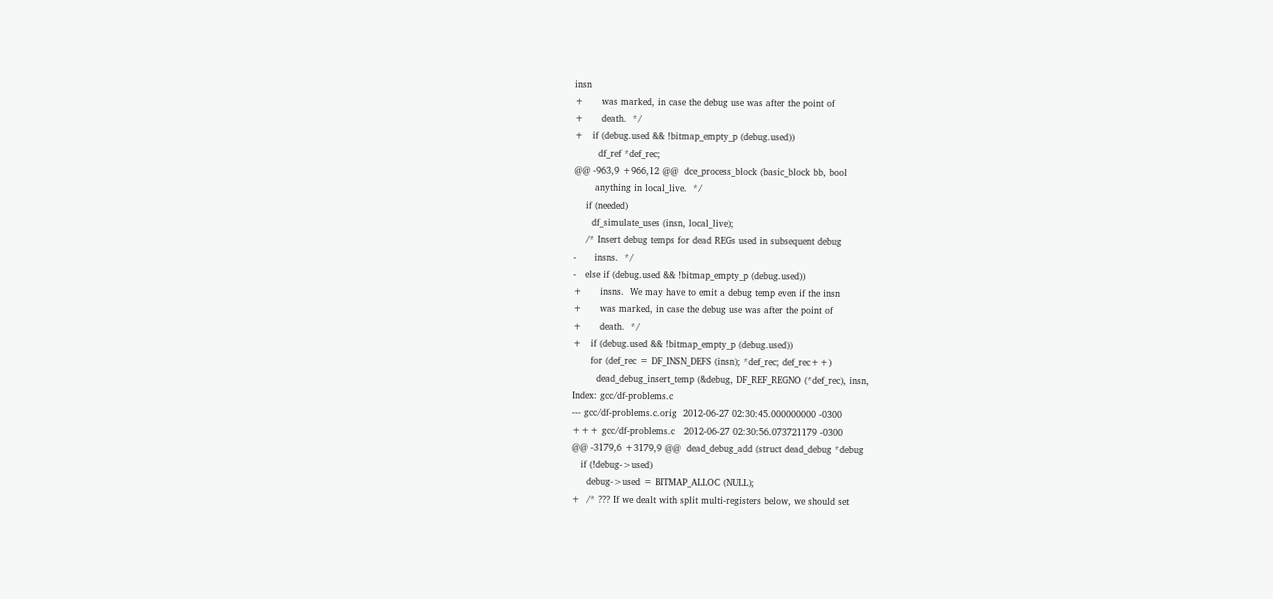insn
+      was marked, in case the debug use was after the point of
+      death.  */
+   if (debug.used && !bitmap_empty_p (debug.used))
        df_ref *def_rec;
@@ -963,9 +966,12 @@  dce_process_block (basic_block bb, bool
       anything in local_live.  */
    if (needed)
      df_simulate_uses (insn, local_live);
    /* Insert debug temps for dead REGs used in subsequent debug
-      insns.  */
-   else if (debug.used && !bitmap_empty_p (debug.used))
+      insns.  We may have to emit a debug temp even if the insn
+      was marked, in case the debug use was after the point of
+      death.  */
+   if (debug.used && !bitmap_empty_p (debug.used))
      for (def_rec = DF_INSN_DEFS (insn); *def_rec; def_rec++)
        dead_debug_insert_temp (&debug, DF_REF_REGNO (*def_rec), insn,
Index: gcc/df-problems.c
--- gcc/df-problems.c.orig  2012-06-27 02:30:45.000000000 -0300
+++ gcc/df-problems.c   2012-06-27 02:30:56.073721179 -0300
@@ -3179,6 +3179,9 @@  dead_debug_add (struct dead_debug *debug
   if (!debug->used)
     debug->used = BITMAP_ALLOC (NULL);
+  /* ??? If we dealt with split multi-registers below, we should set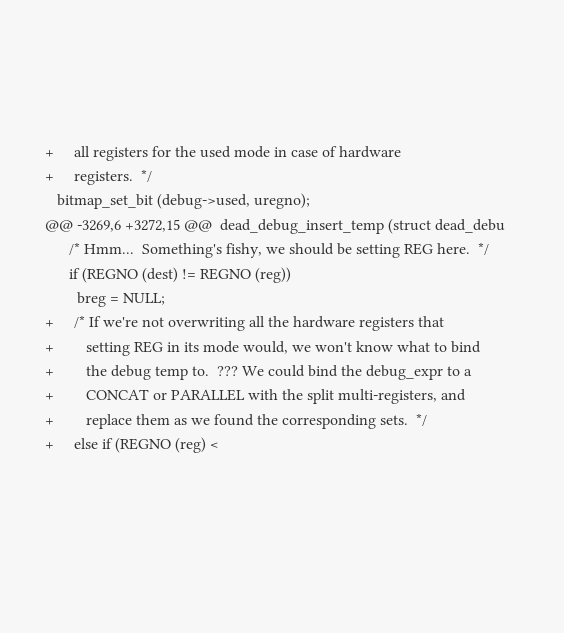+     all registers for the used mode in case of hardware
+     registers.  */
   bitmap_set_bit (debug->used, uregno);
@@ -3269,6 +3272,15 @@  dead_debug_insert_temp (struct dead_debu
      /* Hmm...  Something's fishy, we should be setting REG here.  */
      if (REGNO (dest) != REGNO (reg))
        breg = NULL;
+     /* If we're not overwriting all the hardware registers that
+        setting REG in its mode would, we won't know what to bind
+        the debug temp to.  ??? We could bind the debug_expr to a
+        CONCAT or PARALLEL with the split multi-registers, and
+        replace them as we found the corresponding sets.  */
+     else if (REGNO (reg) <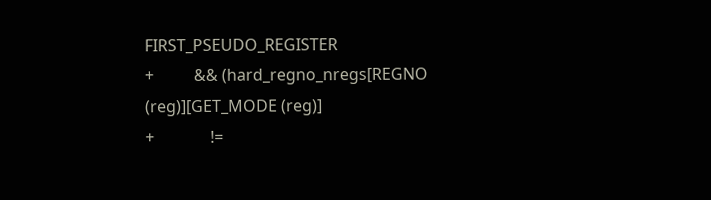FIRST_PSEUDO_REGISTER
+          && (hard_regno_nregs[REGNO (reg)][GET_MODE (reg)]
+              !=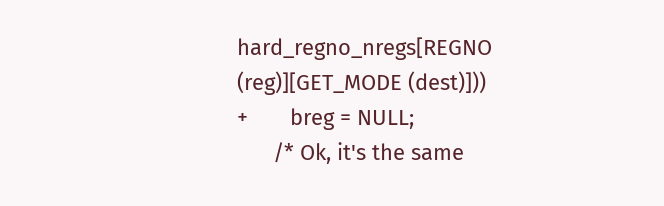hard_regno_nregs[REGNO (reg)][GET_MODE (dest)]))
+       breg = NULL;
      /* Ok, it's the same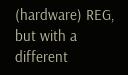(hardware) REG, but with a different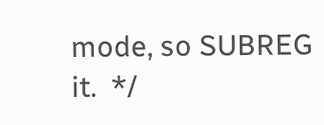mode, so SUBREG it.  */